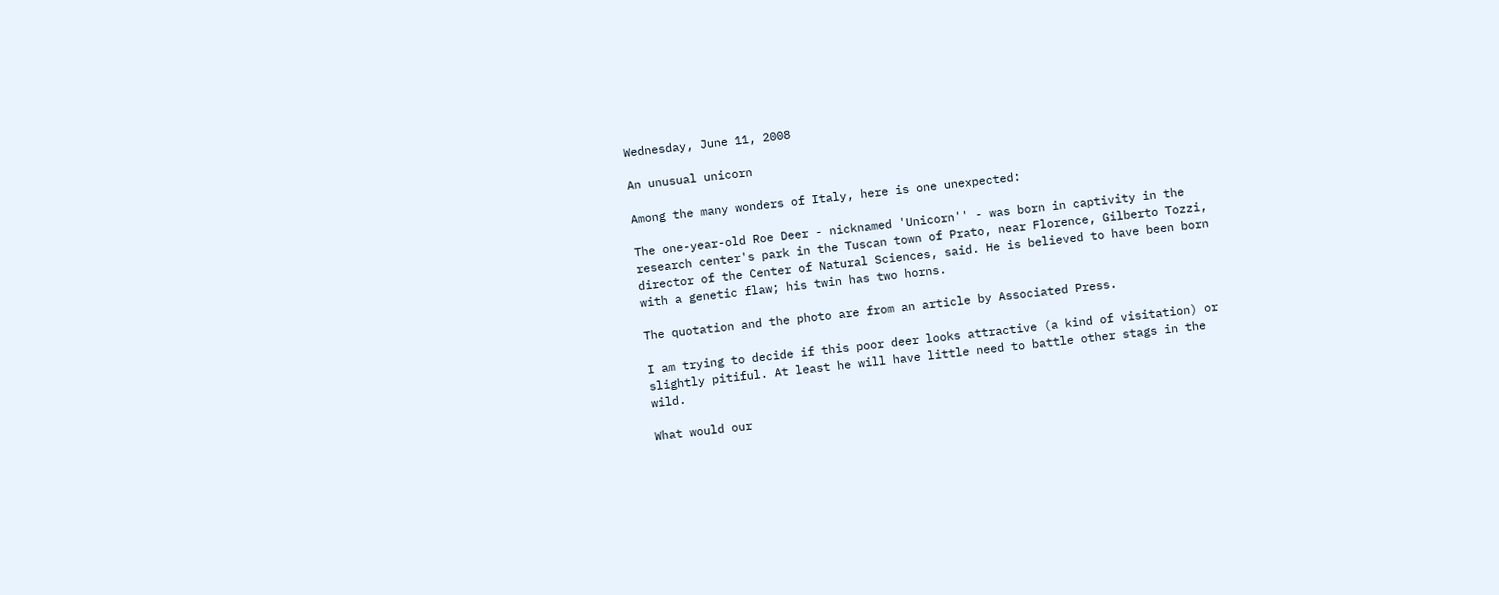Wednesday, June 11, 2008

An unusual unicorn

Among the many wonders of Italy, here is one unexpected:

The one-year-old Roe Deer - nicknamed 'Unicorn'' - was born in captivity in the research center's park in the Tuscan town of Prato, near Florence, Gilberto Tozzi, director of the Center of Natural Sciences, said. He is believed to have been born with a genetic flaw; his twin has two horns.

The quotation and the photo are from an article by Associated Press.

I am trying to decide if this poor deer looks attractive (a kind of visitation) or slightly pitiful. At least he will have little need to battle other stags in the wild.

What would our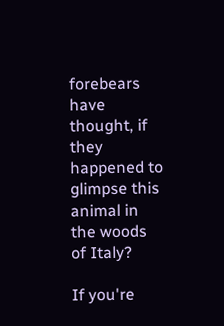forebears have thought, if they happened to glimpse this animal in the woods of Italy?

If you're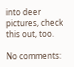into deer pictures, check this out, too.

No comments: